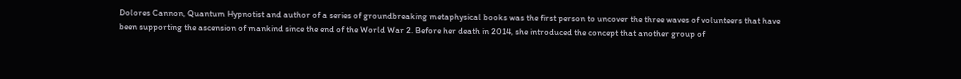Dolores Cannon, Quantum Hypnotist and author of a series of groundbreaking metaphysical books was the first person to uncover the three waves of volunteers that have been supporting the ascension of mankind since the end of the World War 2. Before her death in 2014, she introduced the concept that another group of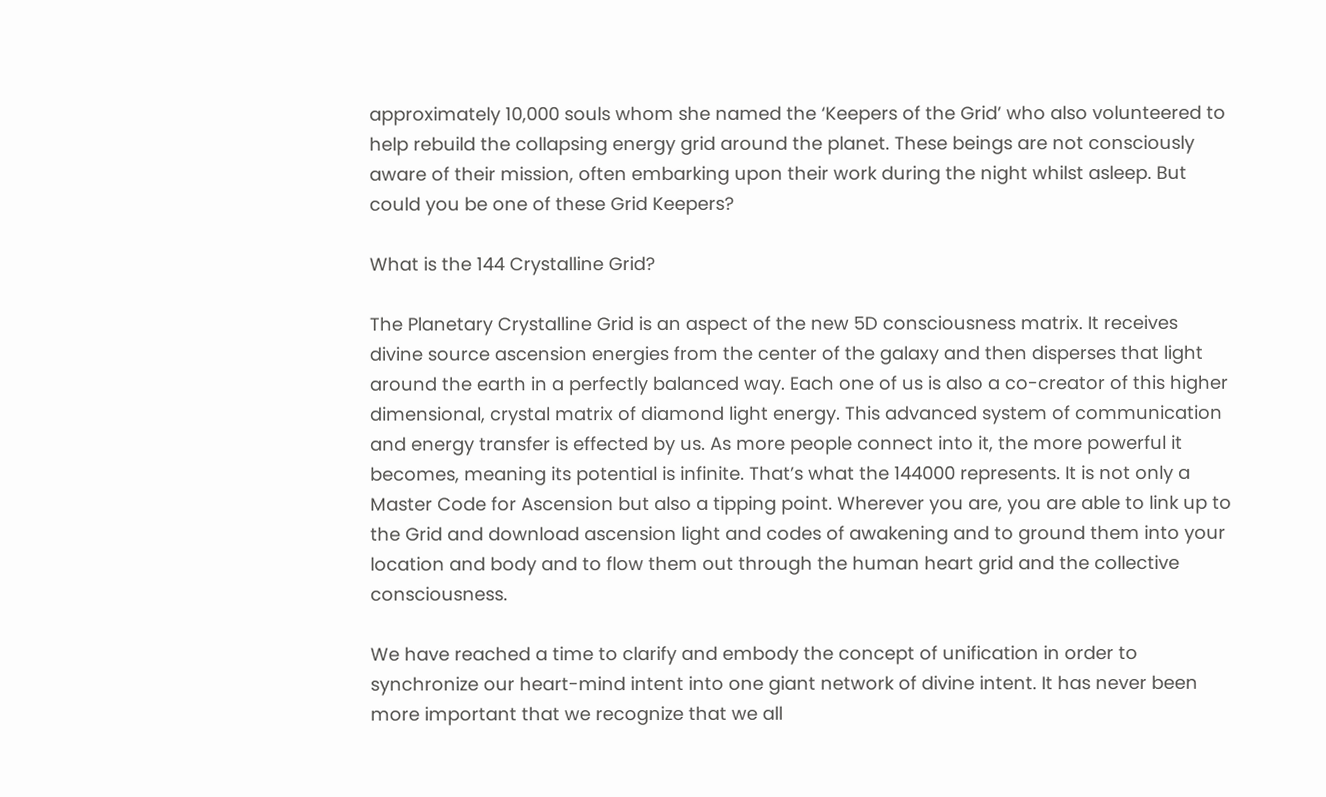approximately 10,000 souls whom she named the ‘Keepers of the Grid’ who also volunteered to help rebuild the collapsing energy grid around the planet. These beings are not consciously aware of their mission, often embarking upon their work during the night whilst asleep. But could you be one of these Grid Keepers?

What is the 144 Crystalline Grid?

The Planetary Crystalline Grid is an aspect of the new 5D consciousness matrix. It receives divine source ascension energies from the center of the galaxy and then disperses that light around the earth in a perfectly balanced way. Each one of us is also a co-creator of this higher dimensional, crystal matrix of diamond light energy. This advanced system of communication and energy transfer is effected by us. As more people connect into it, the more powerful it becomes, meaning its potential is infinite. That’s what the 144000 represents. It is not only a Master Code for Ascension but also a tipping point. Wherever you are, you are able to link up to the Grid and download ascension light and codes of awakening and to ground them into your location and body and to flow them out through the human heart grid and the collective consciousness.

We have reached a time to clarify and embody the concept of unification in order to synchronize our heart-mind intent into one giant network of divine intent. It has never been more important that we recognize that we all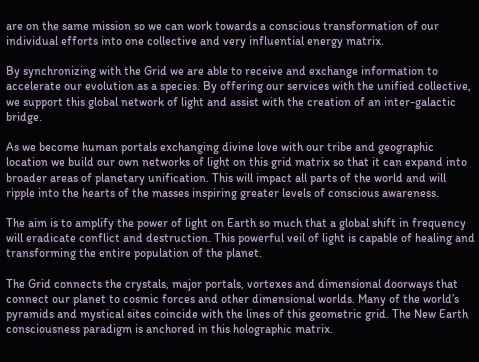are on the same mission so we can work towards a conscious transformation of our individual efforts into one collective and very influential energy matrix.

By synchronizing with the Grid we are able to receive and exchange information to accelerate our evolution as a species. By offering our services with the unified collective, we support this global network of light and assist with the creation of an inter-galactic bridge.

As we become human portals exchanging divine love with our tribe and geographic location we build our own networks of light on this grid matrix so that it can expand into broader areas of planetary unification. This will impact all parts of the world and will ripple into the hearts of the masses inspiring greater levels of conscious awareness.

The aim is to amplify the power of light on Earth so much that a global shift in frequency will eradicate conflict and destruction. This powerful veil of light is capable of healing and transforming the entire population of the planet.

The Grid connects the crystals, major portals, vortexes and dimensional doorways that connect our planet to cosmic forces and other dimensional worlds. Many of the world’s pyramids and mystical sites coincide with the lines of this geometric grid. The New Earth consciousness paradigm is anchored in this holographic matrix.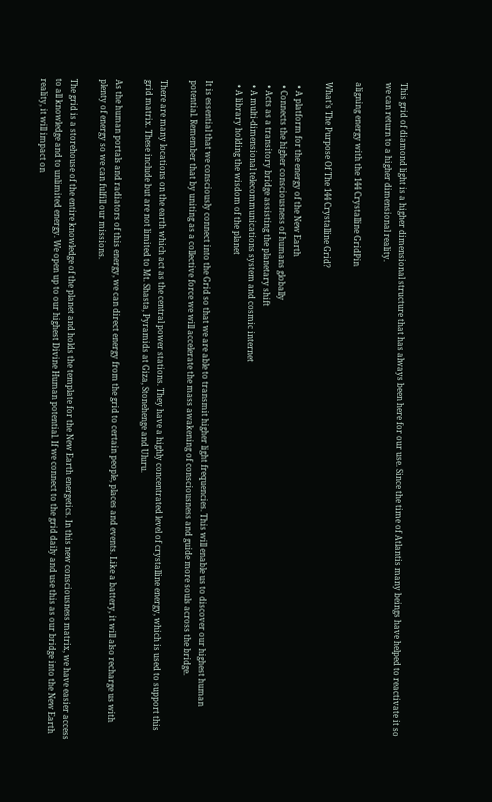This grid of diamond light is a higher dimensional structure that has always been here for our use. Since the time of Atlantis many beings have helped to reactivate it so we can return to a higher dimensional reality.

aligning energy with the 144 Crystalline GridPin

What’s The Purpose Of The 144 Crystalline Grid?

  • A platform for the energy of the New Earth
  • Connects the higher consciousness of humans globally
  • Acts as a transitory bridge assisting the planetary shift
  • A multi-dimensional telecommunications system and cosmic internet
  • A library holding the wisdom of the planet

It is essential that we consciously connect into the Grid so that we are able to transmit higher light frequencies. This will enable us to discover our highest human potential. Remember that by uniting as a collective force we will accelerate the mass awakening of consciousness and guide more souls across the bridge.

There are many locations on the earth which act as the central power stations. They have a highly concentrated level of crystalline energy, which is used to support this grid matrix. These include but are not limited to Mt. Shasta, Pyramids at Giza, Stonehenge and Uluru.

As the human portals and radiators of this energy, we can direct energy from the grid to certain people, places and events. Like a battery, it will also recharge us with plenty of energy so we can fulfill our missions.

The grid is a storehouse of the entire knowledge of the planet and holds the template for the New Earth energetics. In this new consciousness matrix, we have easier access to all knowledge and to unlimited energy. We open up to our highest Divine Human potential. If we connect to the grid daily and use this as our bridge into the New Earth reality, it will impact on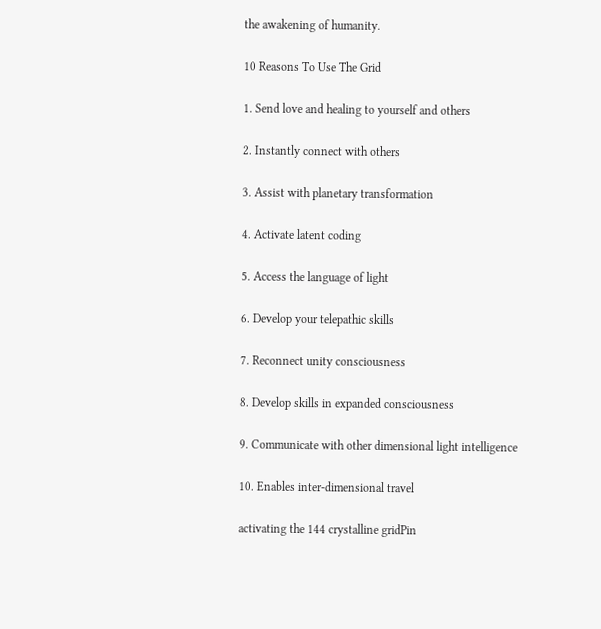the awakening of humanity.

10 Reasons To Use The Grid

1. Send love and healing to yourself and others

2. Instantly connect with others

3. Assist with planetary transformation

4. Activate latent coding

5. Access the language of light

6. Develop your telepathic skills

7. Reconnect unity consciousness

8. Develop skills in expanded consciousness

9. Communicate with other dimensional light intelligence

10. Enables inter-dimensional travel

activating the 144 crystalline gridPin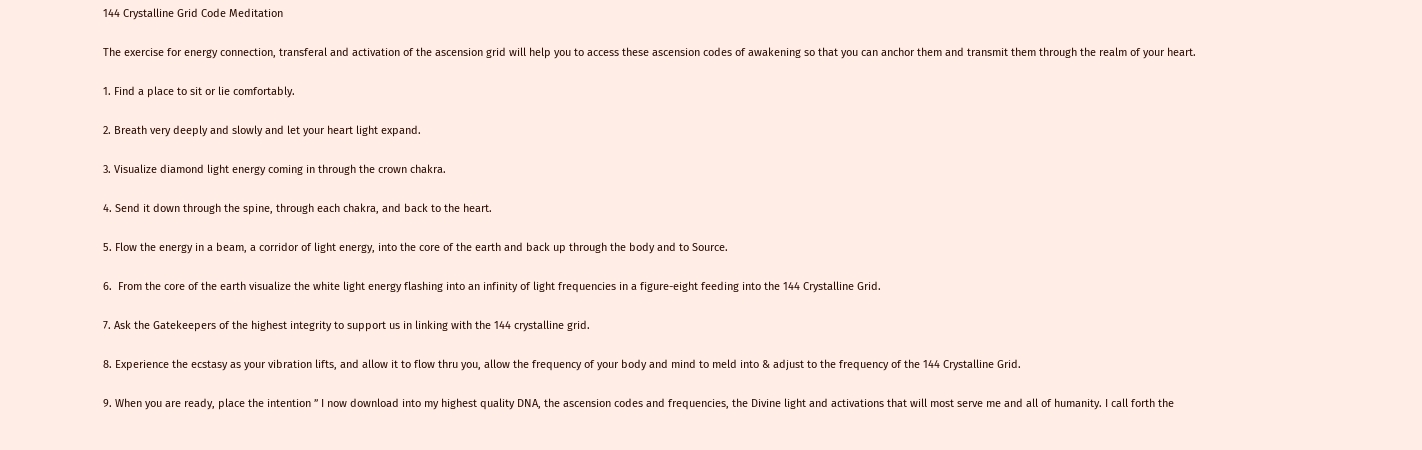144 Crystalline Grid Code Meditation

The exercise for energy connection, transferal and activation of the ascension grid will help you to access these ascension codes of awakening so that you can anchor them and transmit them through the realm of your heart.

1. Find a place to sit or lie comfortably.

2. Breath very deeply and slowly and let your heart light expand.

3. Visualize diamond light energy coming in through the crown chakra.

4. Send it down through the spine, through each chakra, and back to the heart.

5. Flow the energy in a beam, a corridor of light energy, into the core of the earth and back up through the body and to Source.

6.  From the core of the earth visualize the white light energy flashing into an infinity of light frequencies in a figure-eight feeding into the 144 Crystalline Grid.

7. Ask the Gatekeepers of the highest integrity to support us in linking with the 144 crystalline grid.

8. Experience the ecstasy as your vibration lifts, and allow it to flow thru you, allow the frequency of your body and mind to meld into & adjust to the frequency of the 144 Crystalline Grid.

9. When you are ready, place the intention ” I now download into my highest quality DNA, the ascension codes and frequencies, the Divine light and activations that will most serve me and all of humanity. I call forth the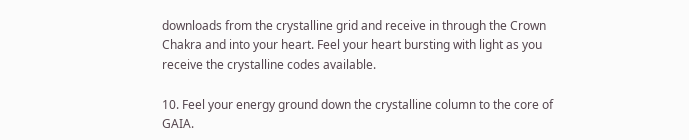downloads from the crystalline grid and receive in through the Crown Chakra and into your heart. Feel your heart bursting with light as you receive the crystalline codes available.

10. Feel your energy ground down the crystalline column to the core of GAIA.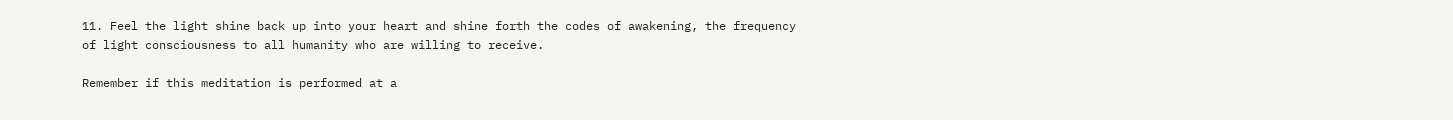11. Feel the light shine back up into your heart and shine forth the codes of awakening, the frequency of light consciousness to all humanity who are willing to receive.

Remember if this meditation is performed at a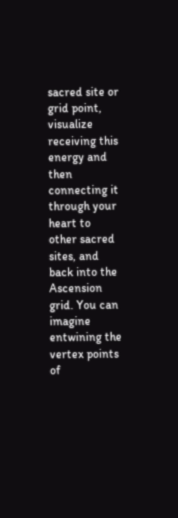sacred site or grid point, visualize receiving this energy and then connecting it through your heart to other sacred sites, and back into the Ascension grid. You can imagine entwining the vertex points of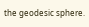the geodesic sphere.